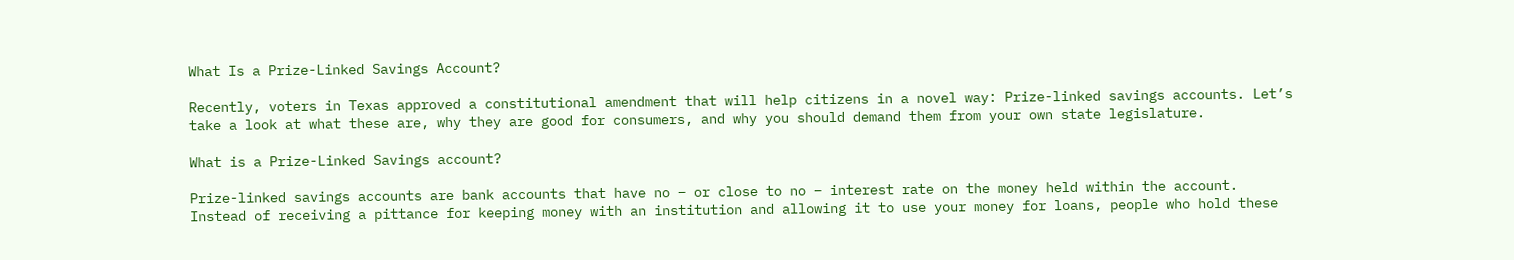What Is a Prize-Linked Savings Account?

Recently, voters in Texas approved a constitutional amendment that will help citizens in a novel way: Prize-linked savings accounts. Let’s take a look at what these are, why they are good for consumers, and why you should demand them from your own state legislature.

What is a Prize-Linked Savings account?

Prize-linked savings accounts are bank accounts that have no – or close to no – interest rate on the money held within the account. Instead of receiving a pittance for keeping money with an institution and allowing it to use your money for loans, people who hold these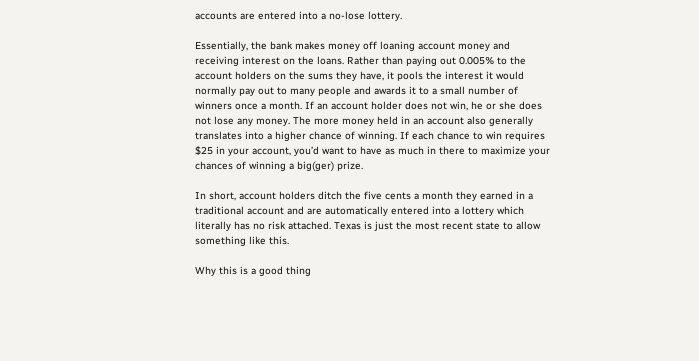accounts are entered into a no-lose lottery.

Essentially, the bank makes money off loaning account money and receiving interest on the loans. Rather than paying out 0.005% to the account holders on the sums they have, it pools the interest it would normally pay out to many people and awards it to a small number of winners once a month. If an account holder does not win, he or she does not lose any money. The more money held in an account also generally translates into a higher chance of winning. If each chance to win requires $25 in your account, you’d want to have as much in there to maximize your chances of winning a big(ger) prize.

In short, account holders ditch the five cents a month they earned in a traditional account and are automatically entered into a lottery which literally has no risk attached. Texas is just the most recent state to allow something like this.

Why this is a good thing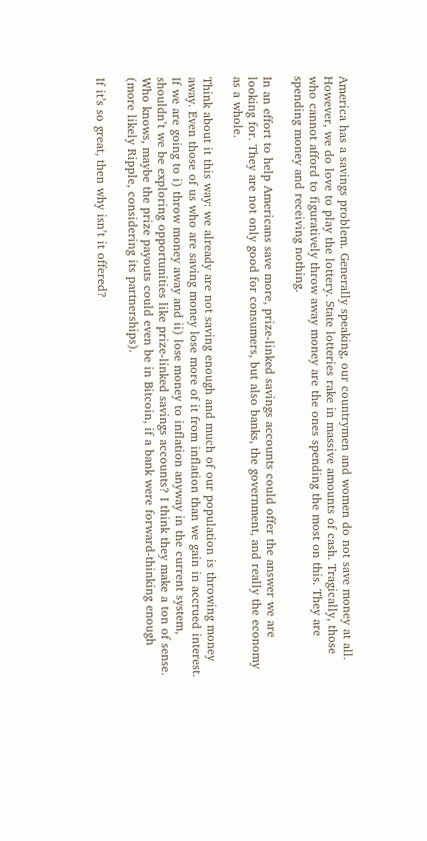America has a savings problem. Generally speaking, our countrymen and women do not save money at all. However, we do love to play the lottery. State lotteries rake in massive amounts of cash. Tragically, those who cannot afford to figuratively throw away money are the ones spending the most on this. They are spending money and receiving nothing.

In an effort to help Americans save more, prize-linked savings accounts could offer the answer we are looking for. They are not only good for consumers, but also banks, the government, and really the economy as a whole.

Think about it this way: we already are not saving enough and much of our population is throwing money away. Even those of us who are saving money lose more of it from inflation than we gain in accrued interest. If we are going to i) throw money away and ii) lose money to inflation anyway in the current system, shouldn’t we be exploring opportunities like prize-linked savings accounts? I think they make a ton of sense. Who knows, maybe the prize payouts could even be in Bitcoin, if a bank were forward-thinking enough (more likely Ripple, considering its partnerships).

If it’s so great, then why isn’t it offered?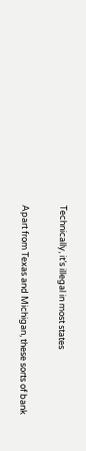Technically, it’s illegal in most states

Apart from Texas and Michigan, these sorts of bank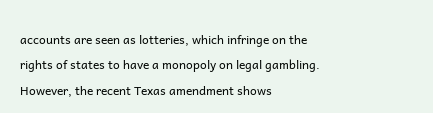accounts are seen as lotteries, which infringe on the rights of states to have a monopoly on legal gambling. However, the recent Texas amendment shows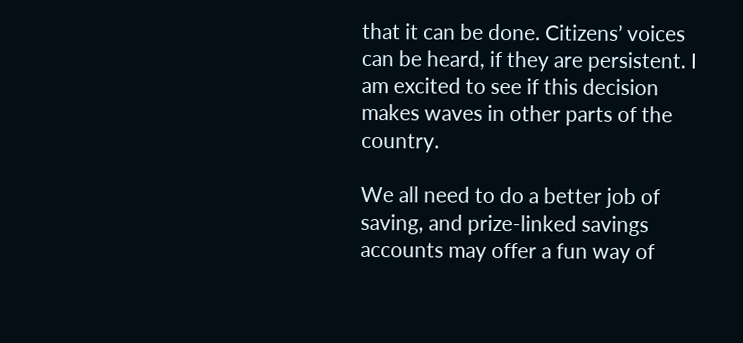that it can be done. Citizens’ voices can be heard, if they are persistent. I am excited to see if this decision makes waves in other parts of the country.

We all need to do a better job of saving, and prize-linked savings accounts may offer a fun way of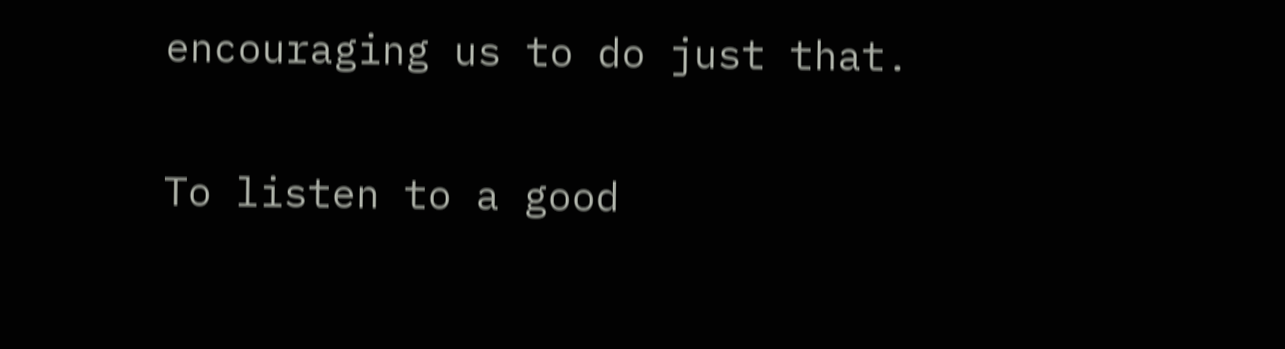encouraging us to do just that.

To listen to a good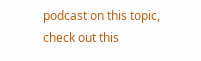podcast on this topic, check out this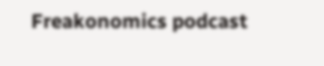Freakonomics podcast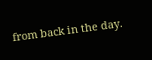from back in the day.